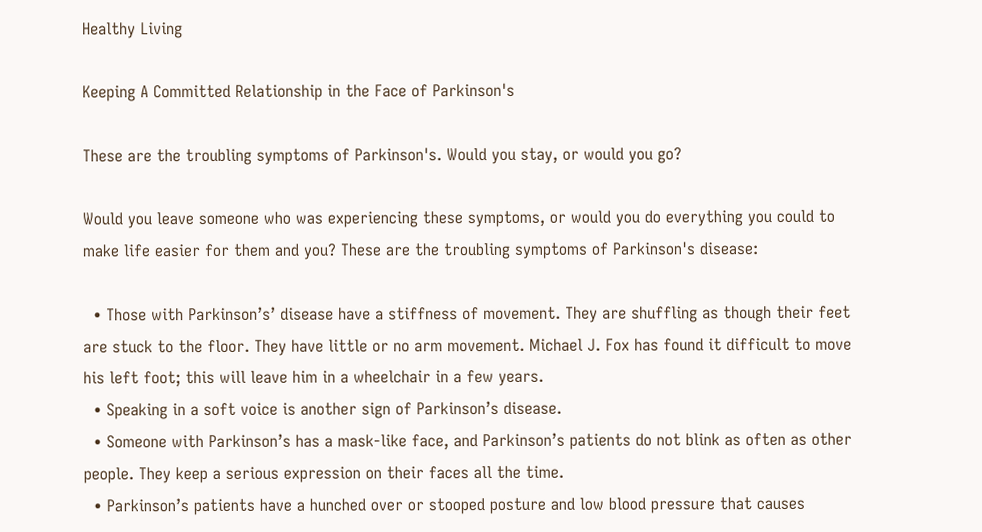Healthy Living

Keeping A Committed Relationship in the Face of Parkinson's

These are the troubling symptoms of Parkinson's. Would you stay, or would you go?

Would you leave someone who was experiencing these symptoms, or would you do everything you could to make life easier for them and you? These are the troubling symptoms of Parkinson's disease:

  • Those with Parkinson’s’ disease have a stiffness of movement. They are shuffling as though their feet are stuck to the floor. They have little or no arm movement. Michael J. Fox has found it difficult to move his left foot; this will leave him in a wheelchair in a few years.
  • Speaking in a soft voice is another sign of Parkinson’s disease.
  • Someone with Parkinson’s has a mask-like face, and Parkinson’s patients do not blink as often as other people. They keep a serious expression on their faces all the time.
  • Parkinson’s patients have a hunched over or stooped posture and low blood pressure that causes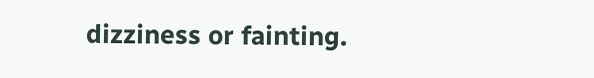dizziness or fainting.